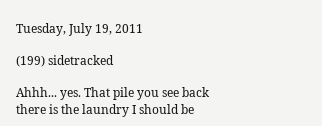Tuesday, July 19, 2011

(199) sidetracked

Ahhh... yes. That pile you see back there is the laundry I should be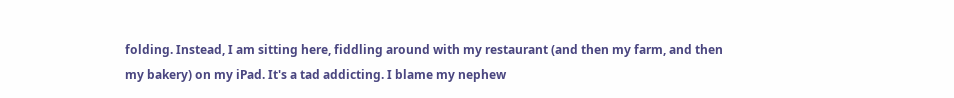folding. Instead, I am sitting here, fiddling around with my restaurant (and then my farm, and then my bakery) on my iPad. It's a tad addicting. I blame my nephew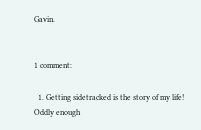Gavin.


1 comment:

  1. Getting sidetracked is the story of my life! Oddly enough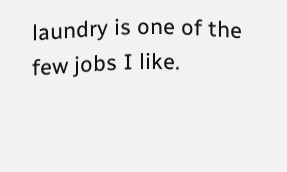laundry is one of the few jobs I like.